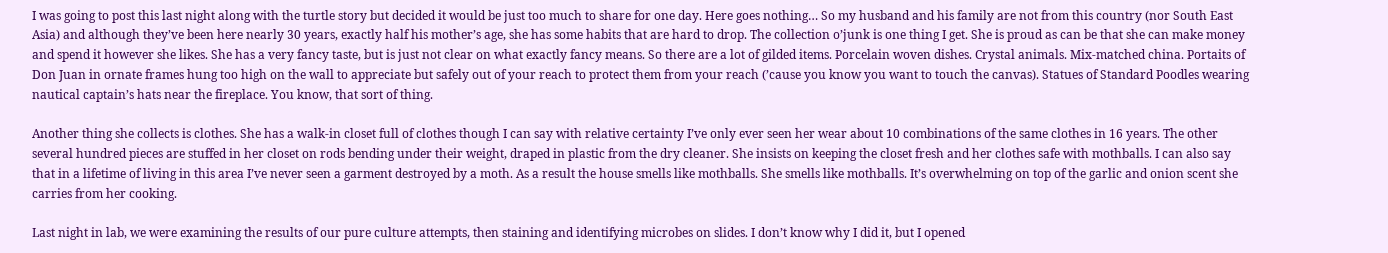I was going to post this last night along with the turtle story but decided it would be just too much to share for one day. Here goes nothing… So my husband and his family are not from this country (nor South East Asia) and although they’ve been here nearly 30 years, exactly half his mother’s age, she has some habits that are hard to drop. The collection o’junk is one thing I get. She is proud as can be that she can make money and spend it however she likes. She has a very fancy taste, but is just not clear on what exactly fancy means. So there are a lot of gilded items. Porcelain woven dishes. Crystal animals. Mix-matched china. Portaits of Don Juan in ornate frames hung too high on the wall to appreciate but safely out of your reach to protect them from your reach (’cause you know you want to touch the canvas). Statues of Standard Poodles wearing nautical captain’s hats near the fireplace. You know, that sort of thing.

Another thing she collects is clothes. She has a walk-in closet full of clothes though I can say with relative certainty I’ve only ever seen her wear about 10 combinations of the same clothes in 16 years. The other several hundred pieces are stuffed in her closet on rods bending under their weight, draped in plastic from the dry cleaner. She insists on keeping the closet fresh and her clothes safe with mothballs. I can also say that in a lifetime of living in this area I’ve never seen a garment destroyed by a moth. As a result the house smells like mothballs. She smells like mothballs. It’s overwhelming on top of the garlic and onion scent she carries from her cooking.

Last night in lab, we were examining the results of our pure culture attempts, then staining and identifying microbes on slides. I don’t know why I did it, but I opened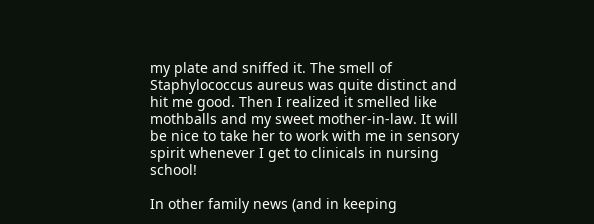my plate and sniffed it. The smell of Staphylococcus aureus was quite distinct and hit me good. Then I realized it smelled like mothballs and my sweet mother-in-law. It will be nice to take her to work with me in sensory spirit whenever I get to clinicals in nursing school!

In other family news (and in keeping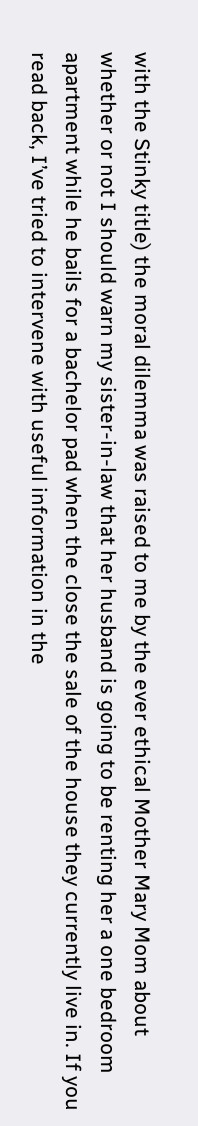with the Stinky title) the moral dilemma was raised to me by the ever ethical Mother Mary Mom about whether or not I should warn my sister-in-law that her husband is going to be renting her a one bedroom apartment while he bails for a bachelor pad when the close the sale of the house they currently live in. If you read back, I’ve tried to intervene with useful information in the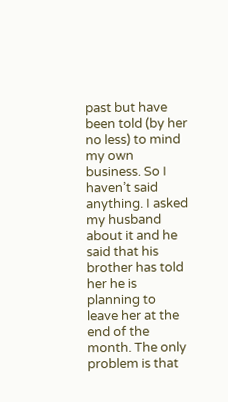past but have been told (by her no less) to mind my own business. So I haven’t said anything. I asked my husband about it and he said that his brother has told her he is planning to leave her at the end of the month. The only problem is that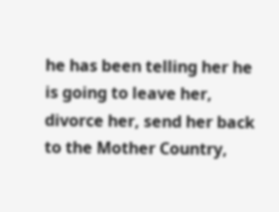he has been telling her he is going to leave her, divorce her, send her back to the Mother Country,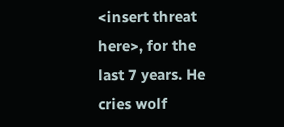<insert threat here>, for the last 7 years. He cries wolf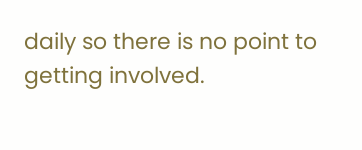daily so there is no point to getting involved.